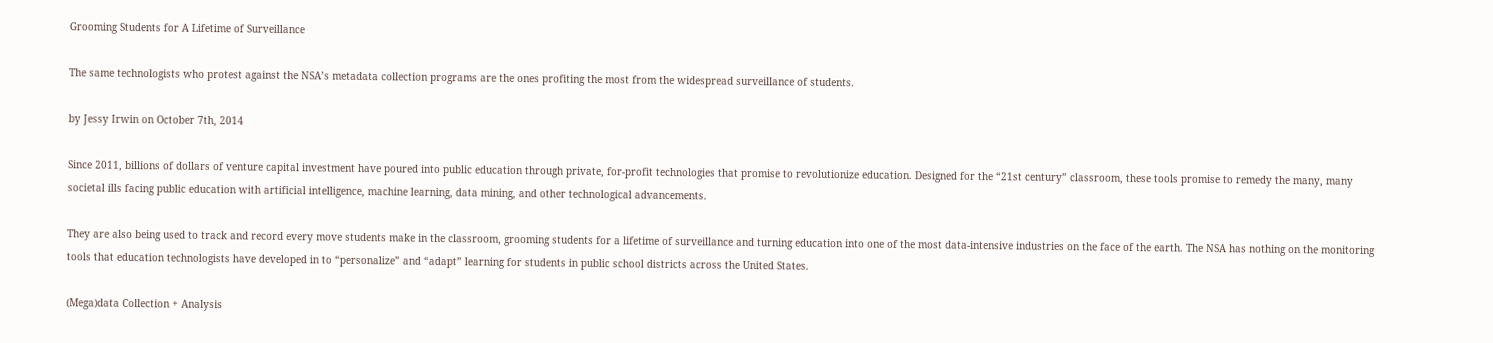Grooming Students for A Lifetime of Surveillance

The same technologists who protest against the NSA’s metadata collection programs are the ones profiting the most from the widespread surveillance of students.

by Jessy Irwin on October 7th, 2014

Since 2011, billions of dollars of venture capital investment have poured into public education through private, for-profit technologies that promise to revolutionize education. Designed for the “21st century” classroom, these tools promise to remedy the many, many societal ills facing public education with artificial intelligence, machine learning, data mining, and other technological advancements.

They are also being used to track and record every move students make in the classroom, grooming students for a lifetime of surveillance and turning education into one of the most data-intensive industries on the face of the earth. The NSA has nothing on the monitoring tools that education technologists have developed in to “personalize” and “adapt” learning for students in public school districts across the United States.

(Mega)data Collection + Analysis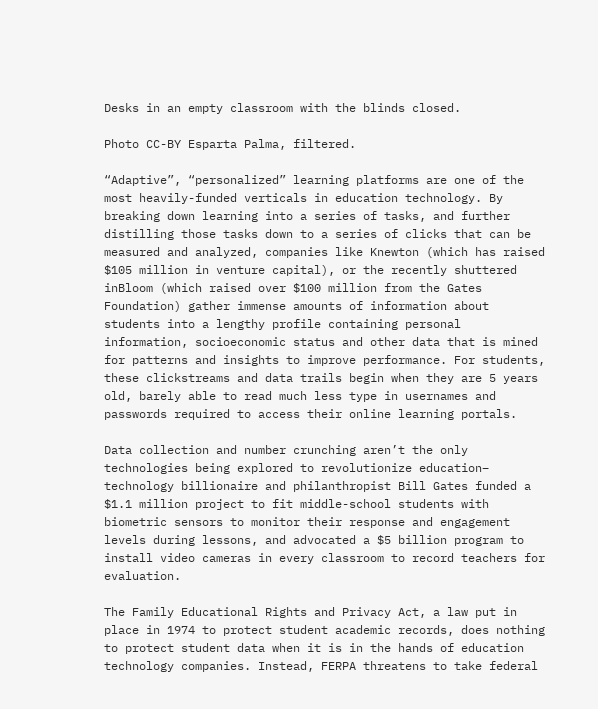Desks in an empty classroom with the blinds closed.

Photo CC-BY Esparta Palma, filtered.

“Adaptive”, “personalized” learning platforms are one of the most heavily-funded verticals in education technology. By breaking down learning into a series of tasks, and further distilling those tasks down to a series of clicks that can be measured and analyzed, companies like Knewton (which has raised $105 million in venture capital), or the recently shuttered inBloom (which raised over $100 million from the Gates Foundation) gather immense amounts of information about students into a lengthy profile containing personal information, socioeconomic status and other data that is mined for patterns and insights to improve performance. For students, these clickstreams and data trails begin when they are 5 years old, barely able to read much less type in usernames and passwords required to access their online learning portals.

Data collection and number crunching aren’t the only technologies being explored to revolutionize education– technology billionaire and philanthropist Bill Gates funded a $1.1 million project to fit middle-school students with biometric sensors to monitor their response and engagement levels during lessons, and advocated a $5 billion program to install video cameras in every classroom to record teachers for evaluation.

The Family Educational Rights and Privacy Act, a law put in place in 1974 to protect student academic records, does nothing to protect student data when it is in the hands of education technology companies. Instead, FERPA threatens to take federal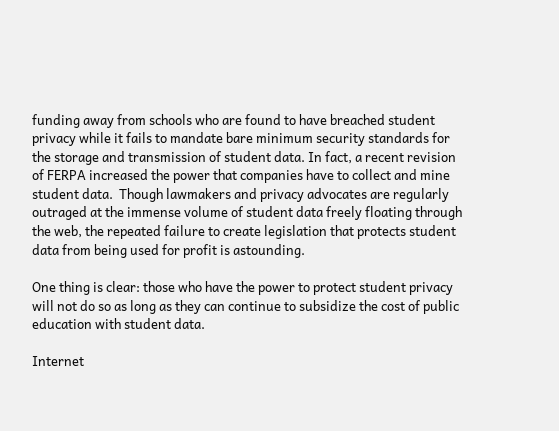funding away from schools who are found to have breached student privacy while it fails to mandate bare minimum security standards for the storage and transmission of student data. In fact, a recent revision of FERPA increased the power that companies have to collect and mine student data.  Though lawmakers and privacy advocates are regularly outraged at the immense volume of student data freely floating through the web, the repeated failure to create legislation that protects student data from being used for profit is astounding.

One thing is clear: those who have the power to protect student privacy will not do so as long as they can continue to subsidize the cost of public education with student data.

Internet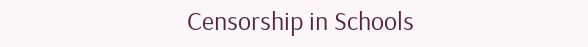Censorship in Schools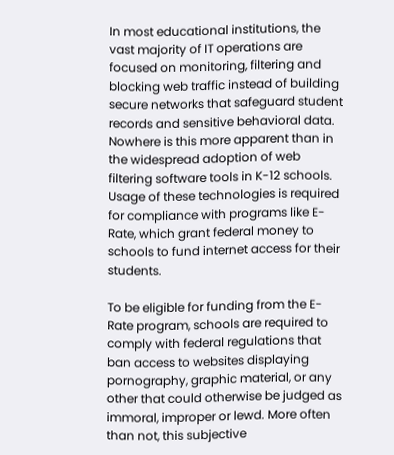In most educational institutions, the vast majority of IT operations are focused on monitoring, filtering and blocking web traffic instead of building secure networks that safeguard student records and sensitive behavioral data. Nowhere is this more apparent than in the widespread adoption of web filtering software tools in K-12 schools. Usage of these technologies is required for compliance with programs like E-Rate, which grant federal money to schools to fund internet access for their students.

To be eligible for funding from the E-Rate program, schools are required to comply with federal regulations that ban access to websites displaying pornography, graphic material, or any other that could otherwise be judged as immoral, improper or lewd. More often than not, this subjective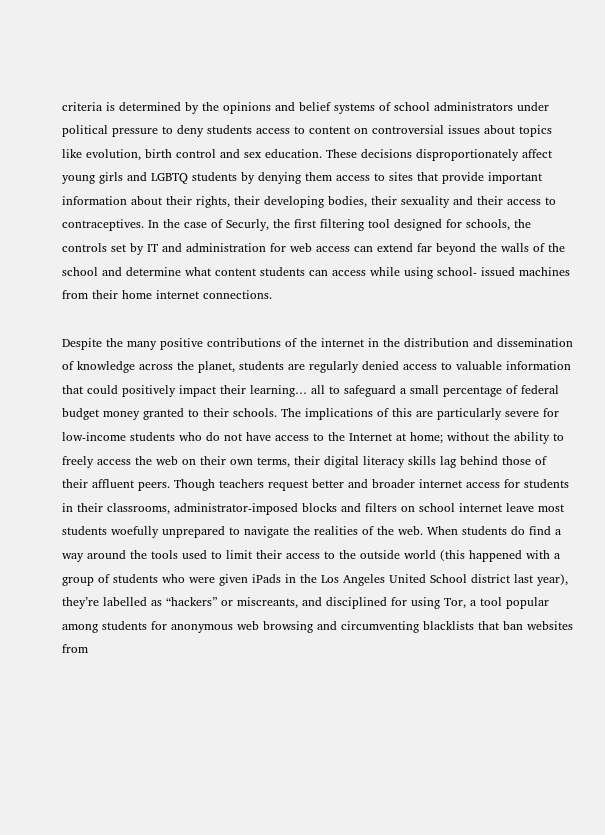criteria is determined by the opinions and belief systems of school administrators under political pressure to deny students access to content on controversial issues about topics like evolution, birth control and sex education. These decisions disproportionately affect young girls and LGBTQ students by denying them access to sites that provide important information about their rights, their developing bodies, their sexuality and their access to contraceptives. In the case of Securly, the first filtering tool designed for schools, the controls set by IT and administration for web access can extend far beyond the walls of the school and determine what content students can access while using school- issued machines from their home internet connections.

Despite the many positive contributions of the internet in the distribution and dissemination of knowledge across the planet, students are regularly denied access to valuable information that could positively impact their learning… all to safeguard a small percentage of federal budget money granted to their schools. The implications of this are particularly severe for low-income students who do not have access to the Internet at home; without the ability to freely access the web on their own terms, their digital literacy skills lag behind those of their affluent peers. Though teachers request better and broader internet access for students in their classrooms, administrator-imposed blocks and filters on school internet leave most students woefully unprepared to navigate the realities of the web. When students do find a way around the tools used to limit their access to the outside world (this happened with a group of students who were given iPads in the Los Angeles United School district last year), they’re labelled as “hackers” or miscreants, and disciplined for using Tor, a tool popular among students for anonymous web browsing and circumventing blacklists that ban websites from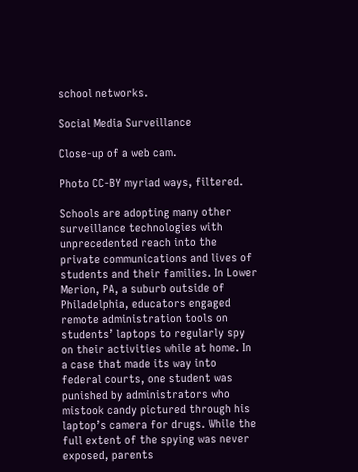school networks.

Social Media Surveillance

Close-up of a web cam.

Photo CC-BY myriad ways, filtered.

Schools are adopting many other surveillance technologies with unprecedented reach into the private communications and lives of students and their families. In Lower Merion, PA, a suburb outside of Philadelphia, educators engaged remote administration tools on students’ laptops to regularly spy on their activities while at home. In a case that made its way into federal courts, one student was punished by administrators who mistook candy pictured through his laptop’s camera for drugs. While the full extent of the spying was never exposed, parents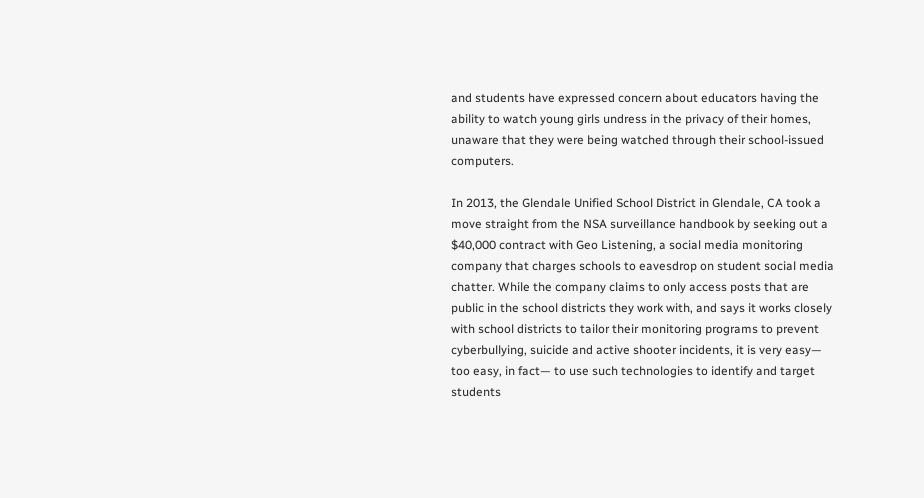and students have expressed concern about educators having the ability to watch young girls undress in the privacy of their homes, unaware that they were being watched through their school-issued computers.

In 2013, the Glendale Unified School District in Glendale, CA took a move straight from the NSA surveillance handbook by seeking out a $40,000 contract with Geo Listening, a social media monitoring company that charges schools to eavesdrop on student social media chatter. While the company claims to only access posts that are public in the school districts they work with, and says it works closely with school districts to tailor their monitoring programs to prevent cyberbullying, suicide and active shooter incidents, it is very easy— too easy, in fact— to use such technologies to identify and target students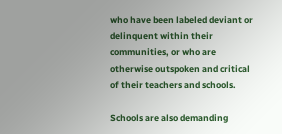who have been labeled deviant or delinquent within their communities, or who are otherwise outspoken and critical of their teachers and schools.

Schools are also demanding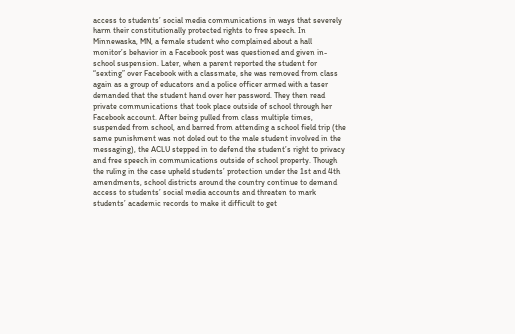access to students’ social media communications in ways that severely harm their constitutionally protected rights to free speech. In Minnewaska, MN, a female student who complained about a hall monitor’s behavior in a Facebook post was questioned and given in-school suspension. Later, when a parent reported the student for “sexting” over Facebook with a classmate, she was removed from class again as a group of educators and a police officer armed with a taser demanded that the student hand over her password. They then read private communications that took place outside of school through her Facebook account. After being pulled from class multiple times, suspended from school, and barred from attending a school field trip (the same punishment was not doled out to the male student involved in the messaging), the ACLU stepped in to defend the student’s right to privacy and free speech in communications outside of school property. Though the ruling in the case upheld students’ protection under the 1st and 4th amendments, school districts around the country continue to demand access to students’ social media accounts and threaten to mark students’ academic records to make it difficult to get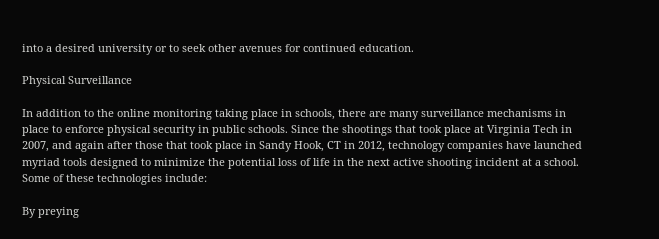into a desired university or to seek other avenues for continued education.

Physical Surveillance

In addition to the online monitoring taking place in schools, there are many surveillance mechanisms in place to enforce physical security in public schools. Since the shootings that took place at Virginia Tech in 2007, and again after those that took place in Sandy Hook, CT in 2012, technology companies have launched myriad tools designed to minimize the potential loss of life in the next active shooting incident at a school. Some of these technologies include:

By preying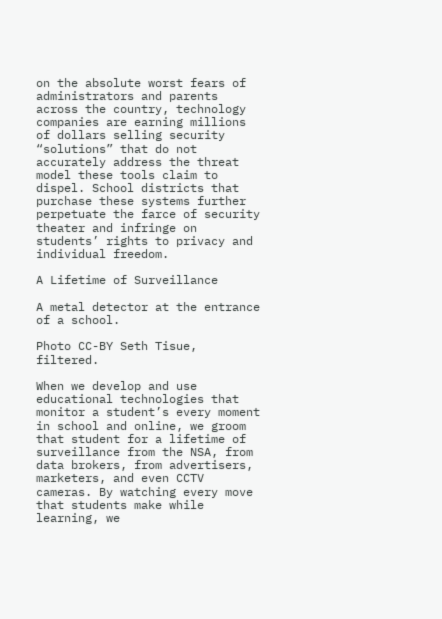on the absolute worst fears of administrators and parents across the country, technology companies are earning millions of dollars selling security “solutions” that do not accurately address the threat model these tools claim to dispel. School districts that purchase these systems further perpetuate the farce of security theater and infringe on students’ rights to privacy and individual freedom.

A Lifetime of Surveillance

A metal detector at the entrance of a school.

Photo CC-BY Seth Tisue, filtered.

When we develop and use educational technologies that monitor a student’s every moment in school and online, we groom that student for a lifetime of surveillance from the NSA, from data brokers, from advertisers, marketers, and even CCTV cameras. By watching every move that students make while learning, we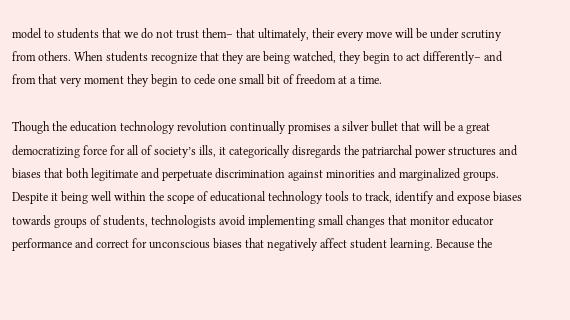model to students that we do not trust them– that ultimately, their every move will be under scrutiny from others. When students recognize that they are being watched, they begin to act differently– and from that very moment they begin to cede one small bit of freedom at a time.

Though the education technology revolution continually promises a silver bullet that will be a great democratizing force for all of society’s ills, it categorically disregards the patriarchal power structures and biases that both legitimate and perpetuate discrimination against minorities and marginalized groups. Despite it being well within the scope of educational technology tools to track, identify and expose biases towards groups of students, technologists avoid implementing small changes that monitor educator performance and correct for unconscious biases that negatively affect student learning. Because the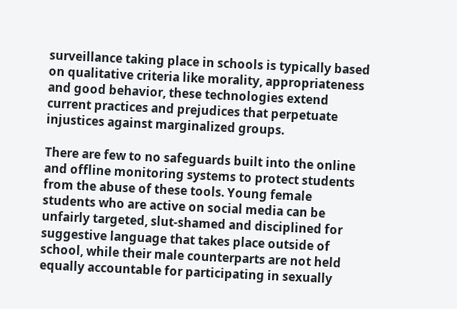surveillance taking place in schools is typically based on qualitative criteria like morality, appropriateness and good behavior, these technologies extend current practices and prejudices that perpetuate injustices against marginalized groups.

There are few to no safeguards built into the online and offline monitoring systems to protect students from the abuse of these tools. Young female students who are active on social media can be unfairly targeted, slut-shamed and disciplined for suggestive language that takes place outside of school, while their male counterparts are not held equally accountable for participating in sexually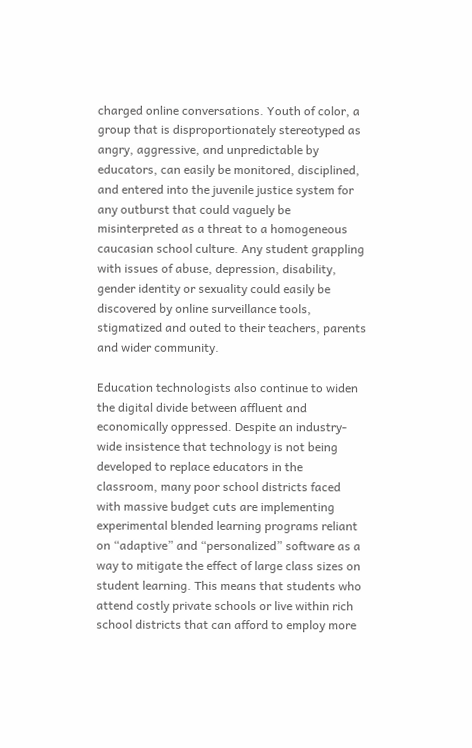charged online conversations. Youth of color, a group that is disproportionately stereotyped as angry, aggressive, and unpredictable by educators, can easily be monitored, disciplined, and entered into the juvenile justice system for any outburst that could vaguely be misinterpreted as a threat to a homogeneous caucasian school culture. Any student grappling with issues of abuse, depression, disability, gender identity or sexuality could easily be discovered by online surveillance tools, stigmatized and outed to their teachers, parents and wider community.

Education technologists also continue to widen the digital divide between affluent and economically oppressed. Despite an industry-wide insistence that technology is not being developed to replace educators in the classroom, many poor school districts faced with massive budget cuts are implementing experimental blended learning programs reliant on “adaptive” and “personalized” software as a way to mitigate the effect of large class sizes on student learning. This means that students who attend costly private schools or live within rich school districts that can afford to employ more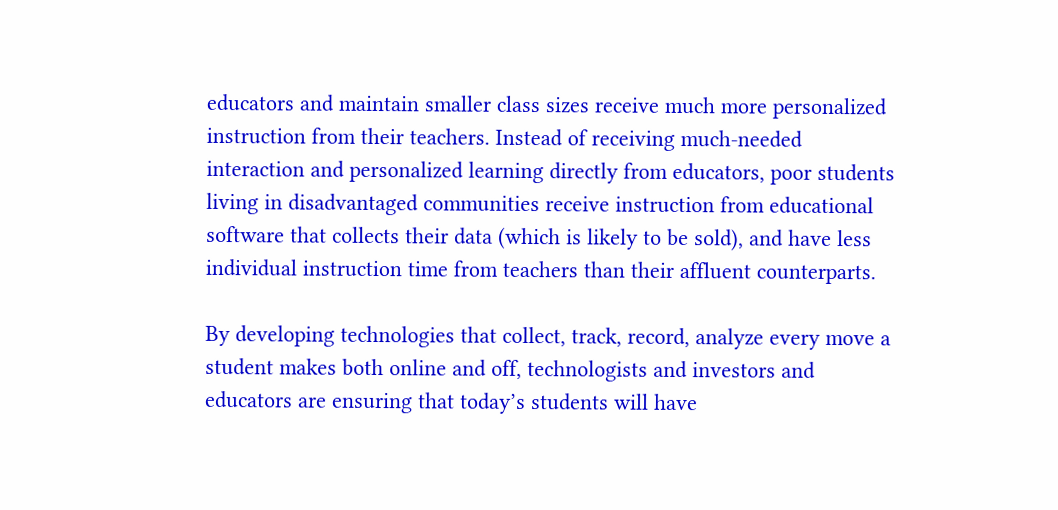educators and maintain smaller class sizes receive much more personalized instruction from their teachers. Instead of receiving much-needed interaction and personalized learning directly from educators, poor students living in disadvantaged communities receive instruction from educational software that collects their data (which is likely to be sold), and have less individual instruction time from teachers than their affluent counterparts.

By developing technologies that collect, track, record, analyze every move a student makes both online and off, technologists and investors and educators are ensuring that today’s students will have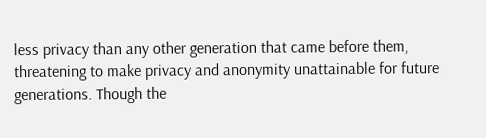less privacy than any other generation that came before them, threatening to make privacy and anonymity unattainable for future generations. Though the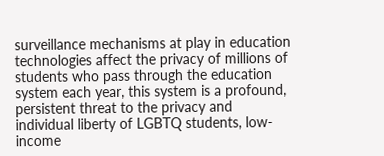surveillance mechanisms at play in education technologies affect the privacy of millions of students who pass through the education system each year, this system is a profound, persistent threat to the privacy and individual liberty of LGBTQ students, low-income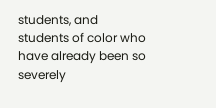students, and students of color who have already been so severely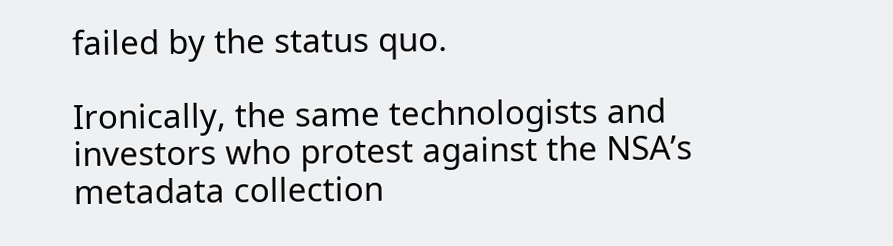failed by the status quo.

Ironically, the same technologists and investors who protest against the NSA’s metadata collection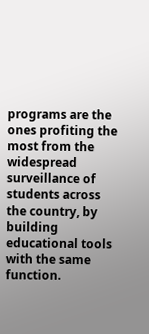programs are the ones profiting the most from the widespread surveillance of students across the country, by building educational tools with the same function.